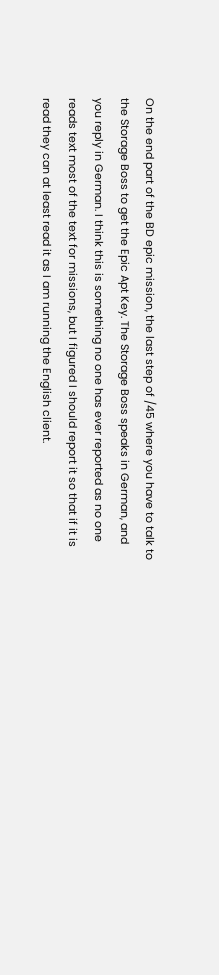On the end part of the BD epic mission, the last step of /45 where you have to talk to the Storage Boss to get the Epic Apt Key. The Storage Boss speaks in German, and you reply in German. I think this is something no one has ever reported as no one reads text most of the text for missions, but I figured I should report it so that if it is read they can at least read it as I am running the English client.